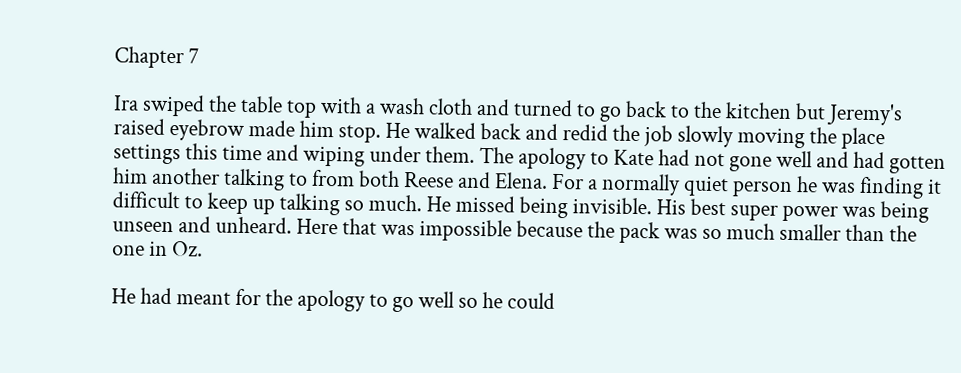Chapter 7

Ira swiped the table top with a wash cloth and turned to go back to the kitchen but Jeremy's raised eyebrow made him stop. He walked back and redid the job slowly moving the place settings this time and wiping under them. The apology to Kate had not gone well and had gotten him another talking to from both Reese and Elena. For a normally quiet person he was finding it difficult to keep up talking so much. He missed being invisible. His best super power was being unseen and unheard. Here that was impossible because the pack was so much smaller than the one in Oz.

He had meant for the apology to go well so he could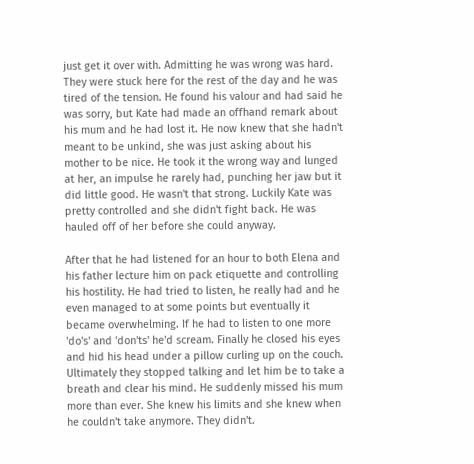just get it over with. Admitting he was wrong was hard. They were stuck here for the rest of the day and he was tired of the tension. He found his valour and had said he was sorry, but Kate had made an offhand remark about his mum and he had lost it. He now knew that she hadn't meant to be unkind, she was just asking about his mother to be nice. He took it the wrong way and lunged at her, an impulse he rarely had, punching her jaw but it did little good. He wasn't that strong. Luckily Kate was pretty controlled and she didn't fight back. He was hauled off of her before she could anyway.

After that he had listened for an hour to both Elena and his father lecture him on pack etiquette and controlling his hostility. He had tried to listen, he really had and he even managed to at some points but eventually it became overwhelming. If he had to listen to one more 'do's' and 'don'ts' he'd scream. Finally he closed his eyes and hid his head under a pillow curling up on the couch. Ultimately they stopped talking and let him be to take a breath and clear his mind. He suddenly missed his mum more than ever. She knew his limits and she knew when he couldn't take anymore. They didn't.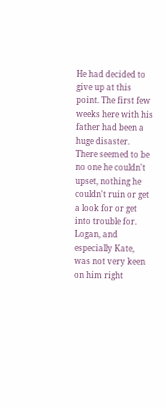He had decided to give up at this point. The first few weeks here with his father had been a huge disaster. There seemed to be no one he couldn't upset, nothing he couldn't ruin or get a look for or get into trouble for. Logan, and especially Kate, was not very keen on him right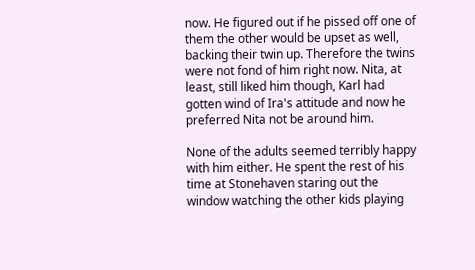now. He figured out if he pissed off one of them the other would be upset as well, backing their twin up. Therefore the twins were not fond of him right now. Nita, at least, still liked him though, Karl had gotten wind of Ira's attitude and now he preferred Nita not be around him.

None of the adults seemed terribly happy with him either. He spent the rest of his time at Stonehaven staring out the window watching the other kids playing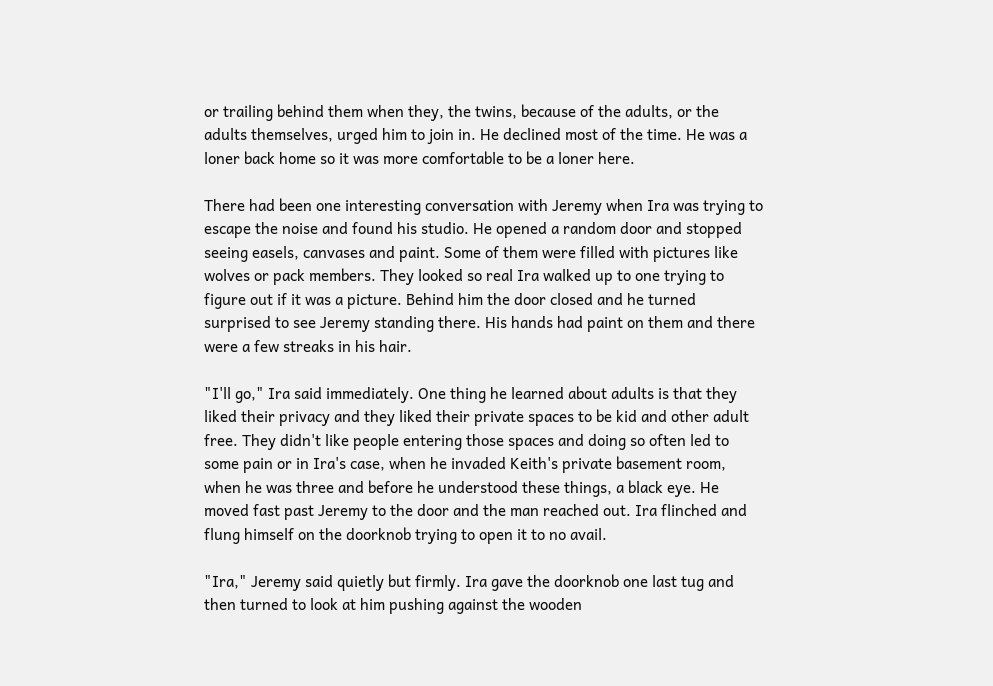or trailing behind them when they, the twins, because of the adults, or the adults themselves, urged him to join in. He declined most of the time. He was a loner back home so it was more comfortable to be a loner here.

There had been one interesting conversation with Jeremy when Ira was trying to escape the noise and found his studio. He opened a random door and stopped seeing easels, canvases and paint. Some of them were filled with pictures like wolves or pack members. They looked so real Ira walked up to one trying to figure out if it was a picture. Behind him the door closed and he turned surprised to see Jeremy standing there. His hands had paint on them and there were a few streaks in his hair.

"I'll go," Ira said immediately. One thing he learned about adults is that they liked their privacy and they liked their private spaces to be kid and other adult free. They didn't like people entering those spaces and doing so often led to some pain or in Ira's case, when he invaded Keith's private basement room, when he was three and before he understood these things, a black eye. He moved fast past Jeremy to the door and the man reached out. Ira flinched and flung himself on the doorknob trying to open it to no avail.

"Ira," Jeremy said quietly but firmly. Ira gave the doorknob one last tug and then turned to look at him pushing against the wooden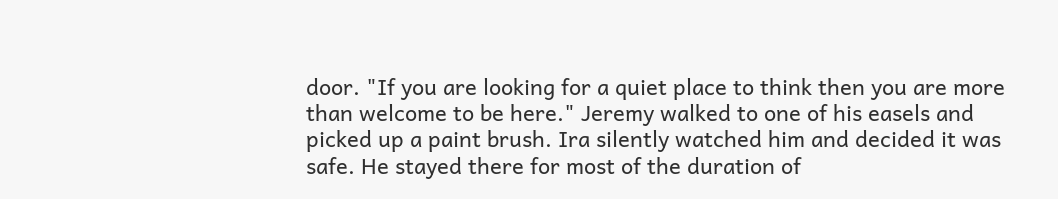door. "If you are looking for a quiet place to think then you are more than welcome to be here." Jeremy walked to one of his easels and picked up a paint brush. Ira silently watched him and decided it was safe. He stayed there for most of the duration of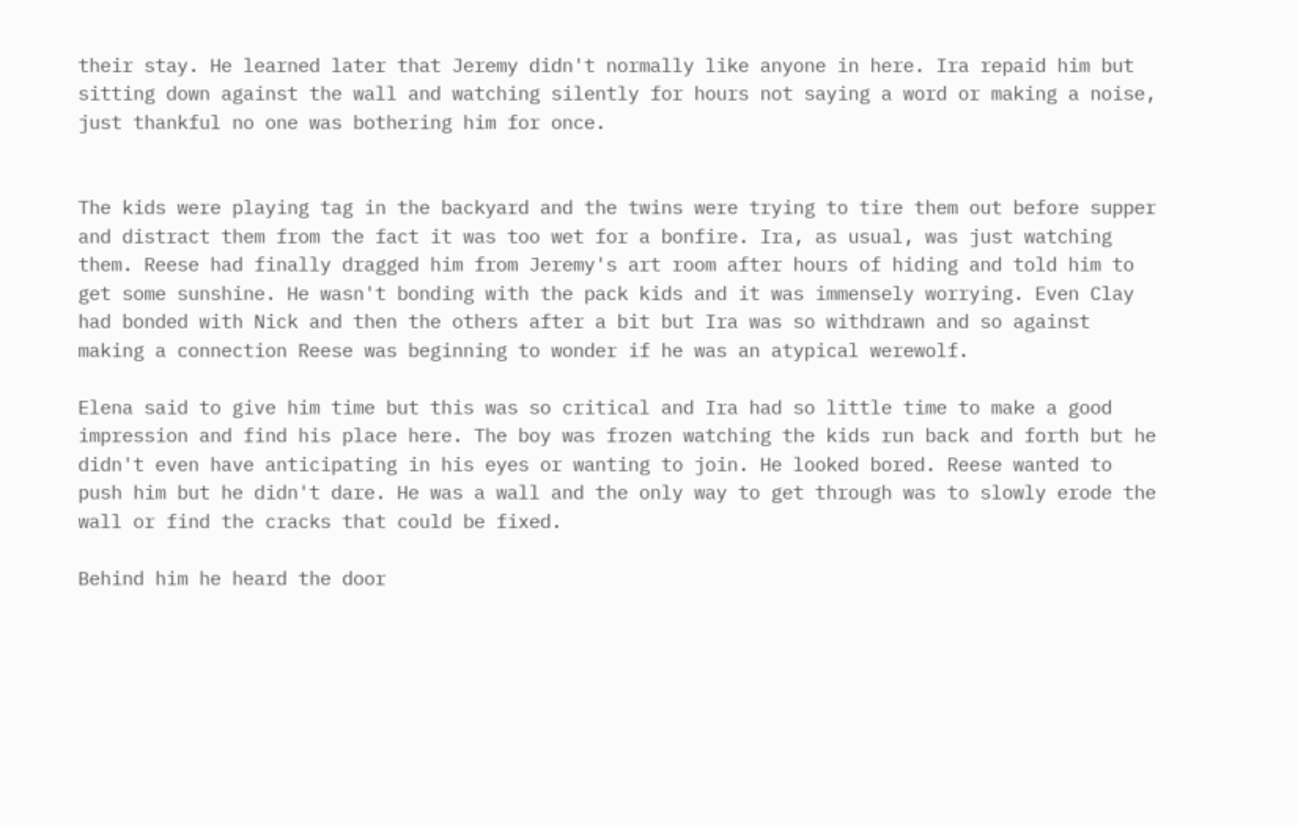their stay. He learned later that Jeremy didn't normally like anyone in here. Ira repaid him but sitting down against the wall and watching silently for hours not saying a word or making a noise, just thankful no one was bothering him for once.


The kids were playing tag in the backyard and the twins were trying to tire them out before supper and distract them from the fact it was too wet for a bonfire. Ira, as usual, was just watching them. Reese had finally dragged him from Jeremy's art room after hours of hiding and told him to get some sunshine. He wasn't bonding with the pack kids and it was immensely worrying. Even Clay had bonded with Nick and then the others after a bit but Ira was so withdrawn and so against making a connection Reese was beginning to wonder if he was an atypical werewolf.

Elena said to give him time but this was so critical and Ira had so little time to make a good impression and find his place here. The boy was frozen watching the kids run back and forth but he didn't even have anticipating in his eyes or wanting to join. He looked bored. Reese wanted to push him but he didn't dare. He was a wall and the only way to get through was to slowly erode the wall or find the cracks that could be fixed.

Behind him he heard the door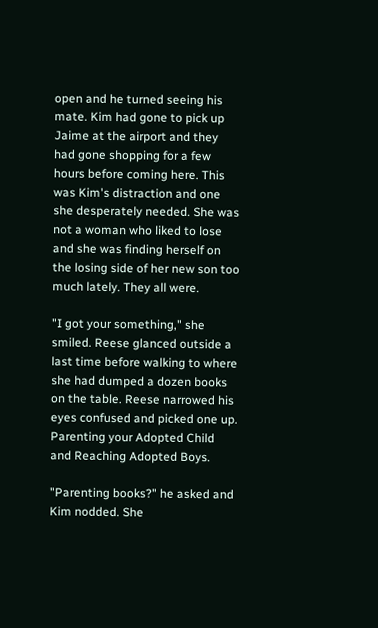open and he turned seeing his mate. Kim had gone to pick up Jaime at the airport and they had gone shopping for a few hours before coming here. This was Kim's distraction and one she desperately needed. She was not a woman who liked to lose and she was finding herself on the losing side of her new son too much lately. They all were.

"I got your something," she smiled. Reese glanced outside a last time before walking to where she had dumped a dozen books on the table. Reese narrowed his eyes confused and picked one up. Parenting your Adopted Child and Reaching Adopted Boys.

"Parenting books?" he asked and Kim nodded. She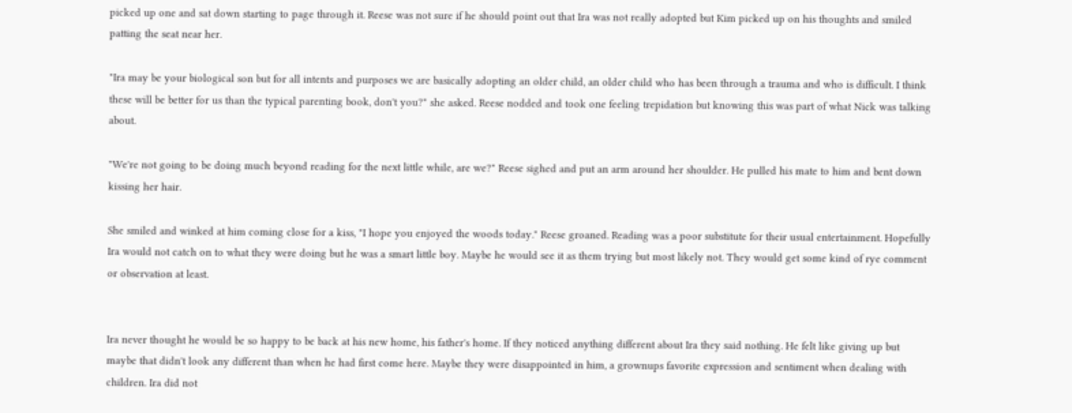picked up one and sat down starting to page through it. Reese was not sure if he should point out that Ira was not really adopted but Kim picked up on his thoughts and smiled patting the seat near her.

"Ira may be your biological son but for all intents and purposes we are basically adopting an older child, an older child who has been through a trauma and who is difficult. I think these will be better for us than the typical parenting book, don't you?" she asked. Reese nodded and took one feeling trepidation but knowing this was part of what Nick was talking about.

"We're not going to be doing much beyond reading for the next little while, are we?" Reese sighed and put an arm around her shoulder. He pulled his mate to him and bent down kissing her hair.

She smiled and winked at him coming close for a kiss, "I hope you enjoyed the woods today." Reese groaned. Reading was a poor substitute for their usual entertainment. Hopefully Ira would not catch on to what they were doing but he was a smart little boy. Maybe he would see it as them trying but most likely not. They would get some kind of rye comment or observation at least.


Ira never thought he would be so happy to be back at his new home, his father's home. If they noticed anything different about Ira they said nothing. He felt like giving up but maybe that didn't look any different than when he had first come here. Maybe they were disappointed in him, a grownups favorite expression and sentiment when dealing with children. Ira did not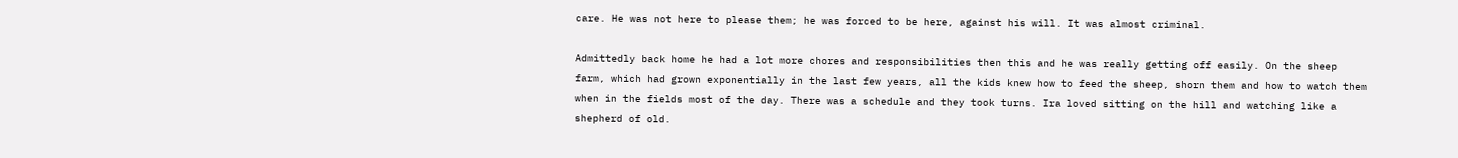care. He was not here to please them; he was forced to be here, against his will. It was almost criminal.

Admittedly back home he had a lot more chores and responsibilities then this and he was really getting off easily. On the sheep farm, which had grown exponentially in the last few years, all the kids knew how to feed the sheep, shorn them and how to watch them when in the fields most of the day. There was a schedule and they took turns. Ira loved sitting on the hill and watching like a shepherd of old.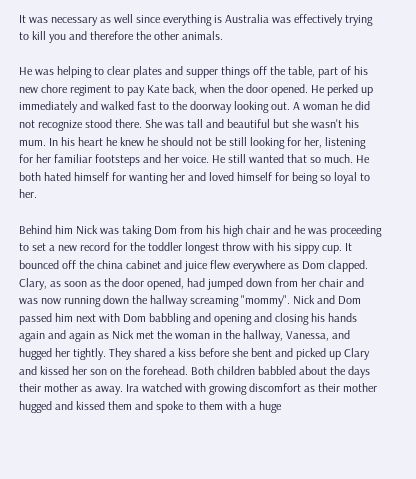It was necessary as well since everything is Australia was effectively trying to kill you and therefore the other animals.

He was helping to clear plates and supper things off the table, part of his new chore regiment to pay Kate back, when the door opened. He perked up immediately and walked fast to the doorway looking out. A woman he did not recognize stood there. She was tall and beautiful but she wasn't his mum. In his heart he knew he should not be still looking for her, listening for her familiar footsteps and her voice. He still wanted that so much. He both hated himself for wanting her and loved himself for being so loyal to her.

Behind him Nick was taking Dom from his high chair and he was proceeding to set a new record for the toddler longest throw with his sippy cup. It bounced off the china cabinet and juice flew everywhere as Dom clapped. Clary, as soon as the door opened, had jumped down from her chair and was now running down the hallway screaming "mommy". Nick and Dom passed him next with Dom babbling and opening and closing his hands again and again as Nick met the woman in the hallway, Vanessa, and hugged her tightly. They shared a kiss before she bent and picked up Clary and kissed her son on the forehead. Both children babbled about the days their mother as away. Ira watched with growing discomfort as their mother hugged and kissed them and spoke to them with a huge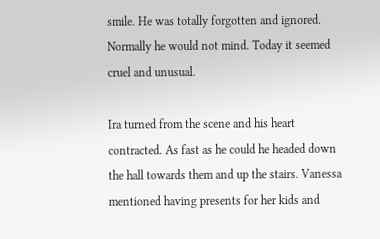smile. He was totally forgotten and ignored. Normally he would not mind. Today it seemed cruel and unusual.

Ira turned from the scene and his heart contracted. As fast as he could he headed down the hall towards them and up the stairs. Vanessa mentioned having presents for her kids and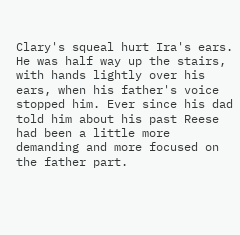Clary's squeal hurt Ira's ears. He was half way up the stairs, with hands lightly over his ears, when his father's voice stopped him. Ever since his dad told him about his past Reese had been a little more demanding and more focused on the father part.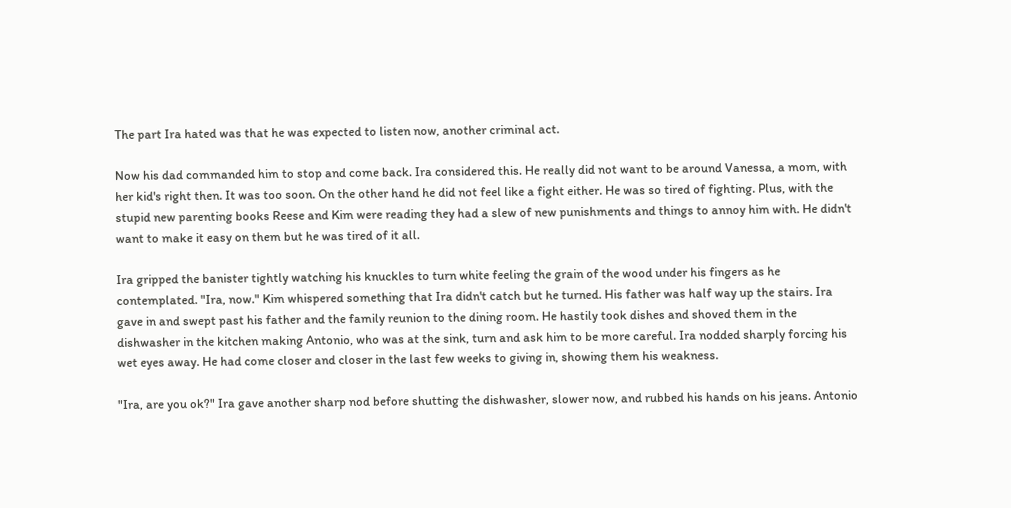The part Ira hated was that he was expected to listen now, another criminal act.

Now his dad commanded him to stop and come back. Ira considered this. He really did not want to be around Vanessa, a mom, with her kid's right then. It was too soon. On the other hand he did not feel like a fight either. He was so tired of fighting. Plus, with the stupid new parenting books Reese and Kim were reading they had a slew of new punishments and things to annoy him with. He didn't want to make it easy on them but he was tired of it all.

Ira gripped the banister tightly watching his knuckles to turn white feeling the grain of the wood under his fingers as he contemplated. "Ira, now." Kim whispered something that Ira didn't catch but he turned. His father was half way up the stairs. Ira gave in and swept past his father and the family reunion to the dining room. He hastily took dishes and shoved them in the dishwasher in the kitchen making Antonio, who was at the sink, turn and ask him to be more careful. Ira nodded sharply forcing his wet eyes away. He had come closer and closer in the last few weeks to giving in, showing them his weakness.

"Ira, are you ok?" Ira gave another sharp nod before shutting the dishwasher, slower now, and rubbed his hands on his jeans. Antonio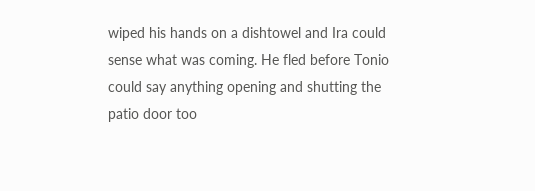wiped his hands on a dishtowel and Ira could sense what was coming. He fled before Tonio could say anything opening and shutting the patio door too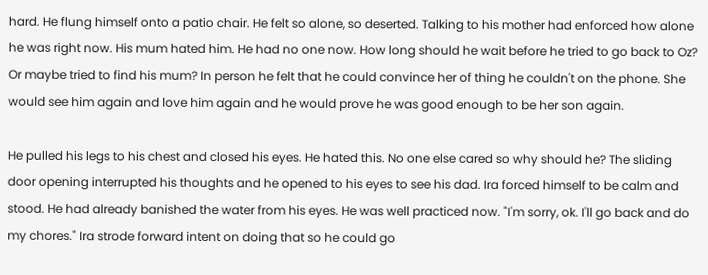hard. He flung himself onto a patio chair. He felt so alone, so deserted. Talking to his mother had enforced how alone he was right now. His mum hated him. He had no one now. How long should he wait before he tried to go back to Oz? Or maybe tried to find his mum? In person he felt that he could convince her of thing he couldn't on the phone. She would see him again and love him again and he would prove he was good enough to be her son again.

He pulled his legs to his chest and closed his eyes. He hated this. No one else cared so why should he? The sliding door opening interrupted his thoughts and he opened to his eyes to see his dad. Ira forced himself to be calm and stood. He had already banished the water from his eyes. He was well practiced now. "I'm sorry, ok. I'll go back and do my chores." Ira strode forward intent on doing that so he could go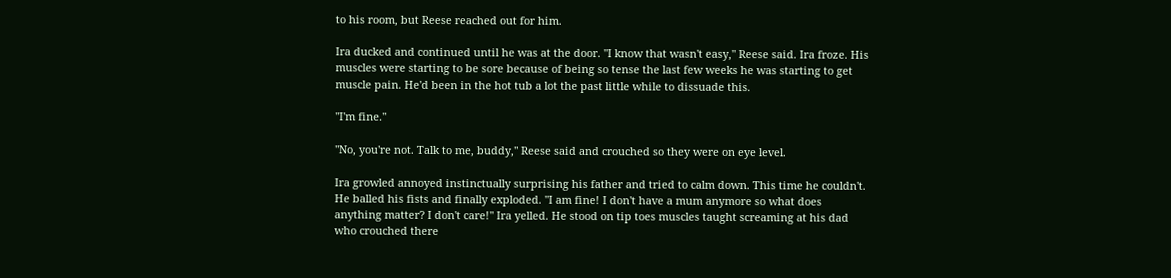to his room, but Reese reached out for him.

Ira ducked and continued until he was at the door. "I know that wasn't easy," Reese said. Ira froze. His muscles were starting to be sore because of being so tense the last few weeks he was starting to get muscle pain. He'd been in the hot tub a lot the past little while to dissuade this.

"I'm fine."

"No, you're not. Talk to me, buddy," Reese said and crouched so they were on eye level.

Ira growled annoyed instinctually surprising his father and tried to calm down. This time he couldn't. He balled his fists and finally exploded. "I am fine! I don't have a mum anymore so what does anything matter? I don't care!" Ira yelled. He stood on tip toes muscles taught screaming at his dad who crouched there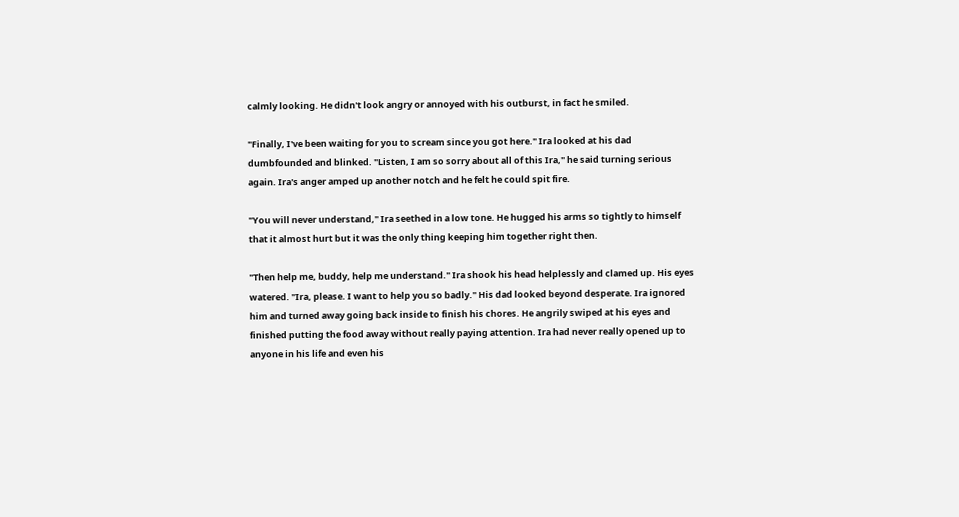calmly looking. He didn't look angry or annoyed with his outburst, in fact he smiled.

"Finally, I've been waiting for you to scream since you got here." Ira looked at his dad dumbfounded and blinked. "Listen, I am so sorry about all of this Ira," he said turning serious again. Ira's anger amped up another notch and he felt he could spit fire.

"You will never understand," Ira seethed in a low tone. He hugged his arms so tightly to himself that it almost hurt but it was the only thing keeping him together right then.

"Then help me, buddy, help me understand." Ira shook his head helplessly and clamed up. His eyes watered. "Ira, please. I want to help you so badly." His dad looked beyond desperate. Ira ignored him and turned away going back inside to finish his chores. He angrily swiped at his eyes and finished putting the food away without really paying attention. Ira had never really opened up to anyone in his life and even his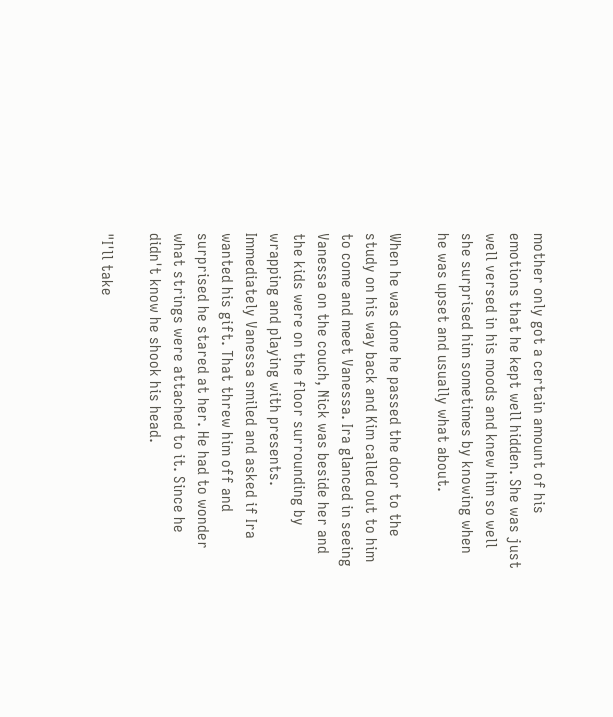mother only got a certain amount of his emotions that he kept well hidden. She was just well versed in his moods and knew him so well she surprised him sometimes by knowing when he was upset and usually what about.

When he was done he passed the door to the study on his way back and Kim called out to him to come and meet Vanessa. Ira glanced in seeing Vanessa on the couch, Nick was beside her and the kids were on the floor surrounding by wrapping and playing with presents. Immediately Vanessa smiled and asked if Ira wanted his gift. That threw him off and surprised he stared at her. He had to wonder what strings were attached to it. Since he didn't know he shook his head.

"I'll take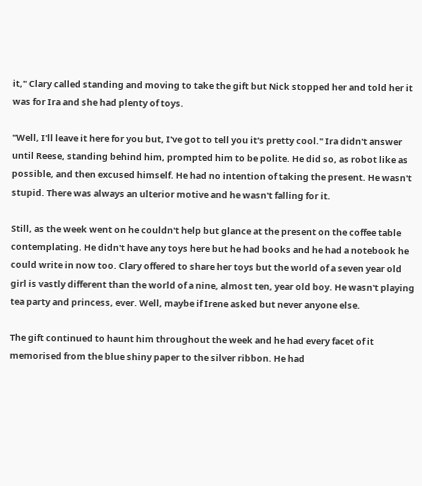it," Clary called standing and moving to take the gift but Nick stopped her and told her it was for Ira and she had plenty of toys.

"Well, I'll leave it here for you but, I've got to tell you it's pretty cool." Ira didn't answer until Reese, standing behind him, prompted him to be polite. He did so, as robot like as possible, and then excused himself. He had no intention of taking the present. He wasn't stupid. There was always an ulterior motive and he wasn't falling for it.

Still, as the week went on he couldn't help but glance at the present on the coffee table contemplating. He didn't have any toys here but he had books and he had a notebook he could write in now too. Clary offered to share her toys but the world of a seven year old girl is vastly different than the world of a nine, almost ten, year old boy. He wasn't playing tea party and princess, ever. Well, maybe if Irene asked but never anyone else.

The gift continued to haunt him throughout the week and he had every facet of it memorised from the blue shiny paper to the silver ribbon. He had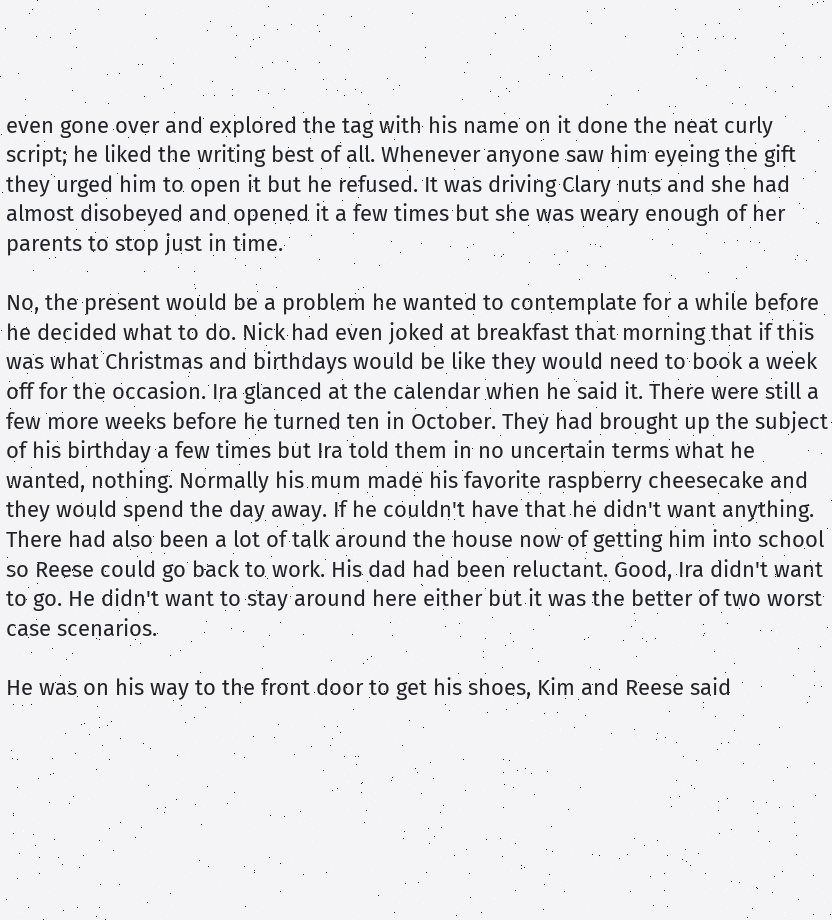even gone over and explored the tag with his name on it done the neat curly script; he liked the writing best of all. Whenever anyone saw him eyeing the gift they urged him to open it but he refused. It was driving Clary nuts and she had almost disobeyed and opened it a few times but she was weary enough of her parents to stop just in time.

No, the present would be a problem he wanted to contemplate for a while before he decided what to do. Nick had even joked at breakfast that morning that if this was what Christmas and birthdays would be like they would need to book a week off for the occasion. Ira glanced at the calendar when he said it. There were still a few more weeks before he turned ten in October. They had brought up the subject of his birthday a few times but Ira told them in no uncertain terms what he wanted, nothing. Normally his mum made his favorite raspberry cheesecake and they would spend the day away. If he couldn't have that he didn't want anything. There had also been a lot of talk around the house now of getting him into school so Reese could go back to work. His dad had been reluctant. Good, Ira didn't want to go. He didn't want to stay around here either but it was the better of two worst case scenarios.

He was on his way to the front door to get his shoes, Kim and Reese said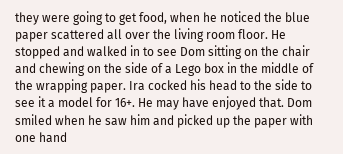they were going to get food, when he noticed the blue paper scattered all over the living room floor. He stopped and walked in to see Dom sitting on the chair and chewing on the side of a Lego box in the middle of the wrapping paper. Ira cocked his head to the side to see it a model for 16+. He may have enjoyed that. Dom smiled when he saw him and picked up the paper with one hand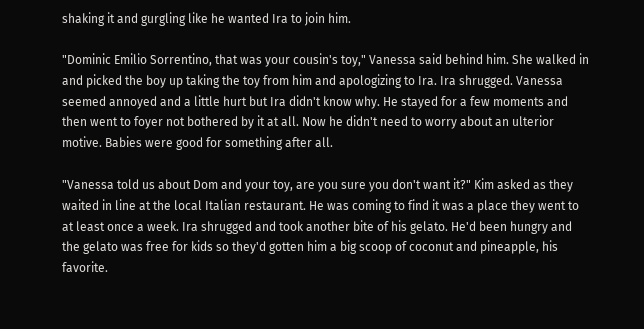shaking it and gurgling like he wanted Ira to join him.

"Dominic Emilio Sorrentino, that was your cousin's toy," Vanessa said behind him. She walked in and picked the boy up taking the toy from him and apologizing to Ira. Ira shrugged. Vanessa seemed annoyed and a little hurt but Ira didn't know why. He stayed for a few moments and then went to foyer not bothered by it at all. Now he didn't need to worry about an ulterior motive. Babies were good for something after all.

"Vanessa told us about Dom and your toy, are you sure you don't want it?" Kim asked as they waited in line at the local Italian restaurant. He was coming to find it was a place they went to at least once a week. Ira shrugged and took another bite of his gelato. He'd been hungry and the gelato was free for kids so they'd gotten him a big scoop of coconut and pineapple, his favorite.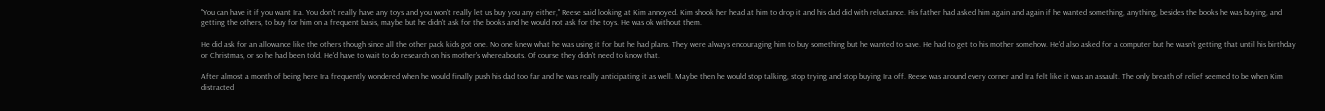"You can have it if you want Ira. You don't really have any toys and you won't really let us buy you any either," Reese said looking at Kim annoyed. Kim shook her head at him to drop it and his dad did with reluctance. His father had asked him again and again if he wanted something, anything, besides the books he was buying, and getting the others, to buy for him on a frequent basis, maybe but he didn't ask for the books and he would not ask for the toys. He was ok without them.

He did ask for an allowance like the others though since all the other pack kids got one. No one knew what he was using it for but he had plans. They were always encouraging him to buy something but he wanted to save. He had to get to his mother somehow. He'd also asked for a computer but he wasn't getting that until his birthday or Christmas, or so he had been told. He'd have to wait to do research on his mother's whereabouts. Of course they didn't need to know that.

After almost a month of being here Ira frequently wondered when he would finally push his dad too far and he was really anticipating it as well. Maybe then he would stop talking, stop trying and stop buying Ira off. Reese was around every corner and Ira felt like it was an assault. The only breath of relief seemed to be when Kim distracted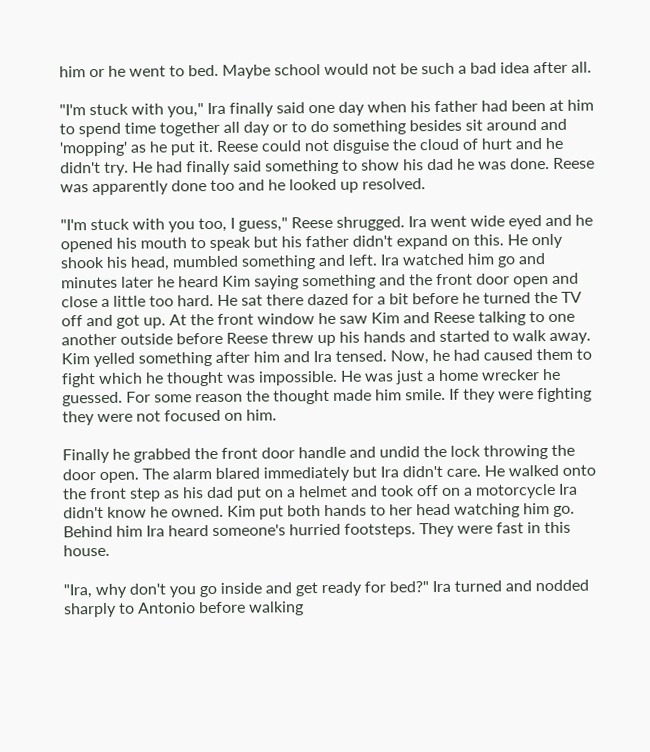him or he went to bed. Maybe school would not be such a bad idea after all.

"I'm stuck with you," Ira finally said one day when his father had been at him to spend time together all day or to do something besides sit around and 'mopping' as he put it. Reese could not disguise the cloud of hurt and he didn't try. He had finally said something to show his dad he was done. Reese was apparently done too and he looked up resolved.

"I'm stuck with you too, I guess," Reese shrugged. Ira went wide eyed and he opened his mouth to speak but his father didn't expand on this. He only shook his head, mumbled something and left. Ira watched him go and minutes later he heard Kim saying something and the front door open and close a little too hard. He sat there dazed for a bit before he turned the TV off and got up. At the front window he saw Kim and Reese talking to one another outside before Reese threw up his hands and started to walk away. Kim yelled something after him and Ira tensed. Now, he had caused them to fight which he thought was impossible. He was just a home wrecker he guessed. For some reason the thought made him smile. If they were fighting they were not focused on him.

Finally he grabbed the front door handle and undid the lock throwing the door open. The alarm blared immediately but Ira didn't care. He walked onto the front step as his dad put on a helmet and took off on a motorcycle Ira didn't know he owned. Kim put both hands to her head watching him go. Behind him Ira heard someone's hurried footsteps. They were fast in this house.

"Ira, why don't you go inside and get ready for bed?" Ira turned and nodded sharply to Antonio before walking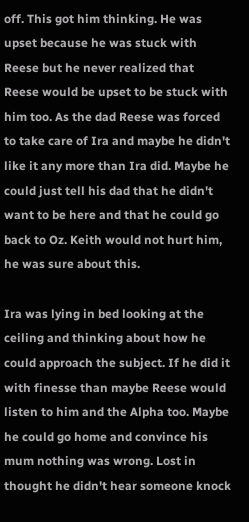off. This got him thinking. He was upset because he was stuck with Reese but he never realized that Reese would be upset to be stuck with him too. As the dad Reese was forced to take care of Ira and maybe he didn't like it any more than Ira did. Maybe he could just tell his dad that he didn't want to be here and that he could go back to Oz. Keith would not hurt him, he was sure about this.

Ira was lying in bed looking at the ceiling and thinking about how he could approach the subject. If he did it with finesse than maybe Reese would listen to him and the Alpha too. Maybe he could go home and convince his mum nothing was wrong. Lost in thought he didn't hear someone knock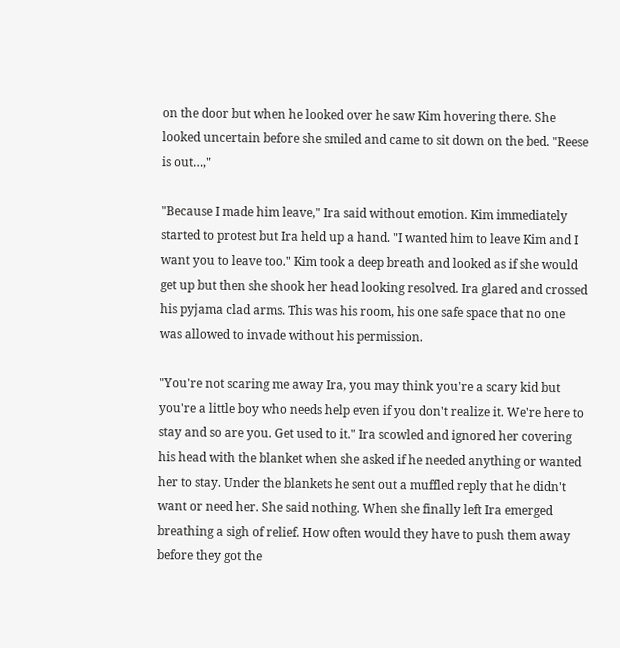on the door but when he looked over he saw Kim hovering there. She looked uncertain before she smiled and came to sit down on the bed. "Reese is out…,"

"Because I made him leave," Ira said without emotion. Kim immediately started to protest but Ira held up a hand. "I wanted him to leave Kim and I want you to leave too." Kim took a deep breath and looked as if she would get up but then she shook her head looking resolved. Ira glared and crossed his pyjama clad arms. This was his room, his one safe space that no one was allowed to invade without his permission.

"You're not scaring me away Ira, you may think you're a scary kid but you're a little boy who needs help even if you don't realize it. We're here to stay and so are you. Get used to it." Ira scowled and ignored her covering his head with the blanket when she asked if he needed anything or wanted her to stay. Under the blankets he sent out a muffled reply that he didn't want or need her. She said nothing. When she finally left Ira emerged breathing a sigh of relief. How often would they have to push them away before they got the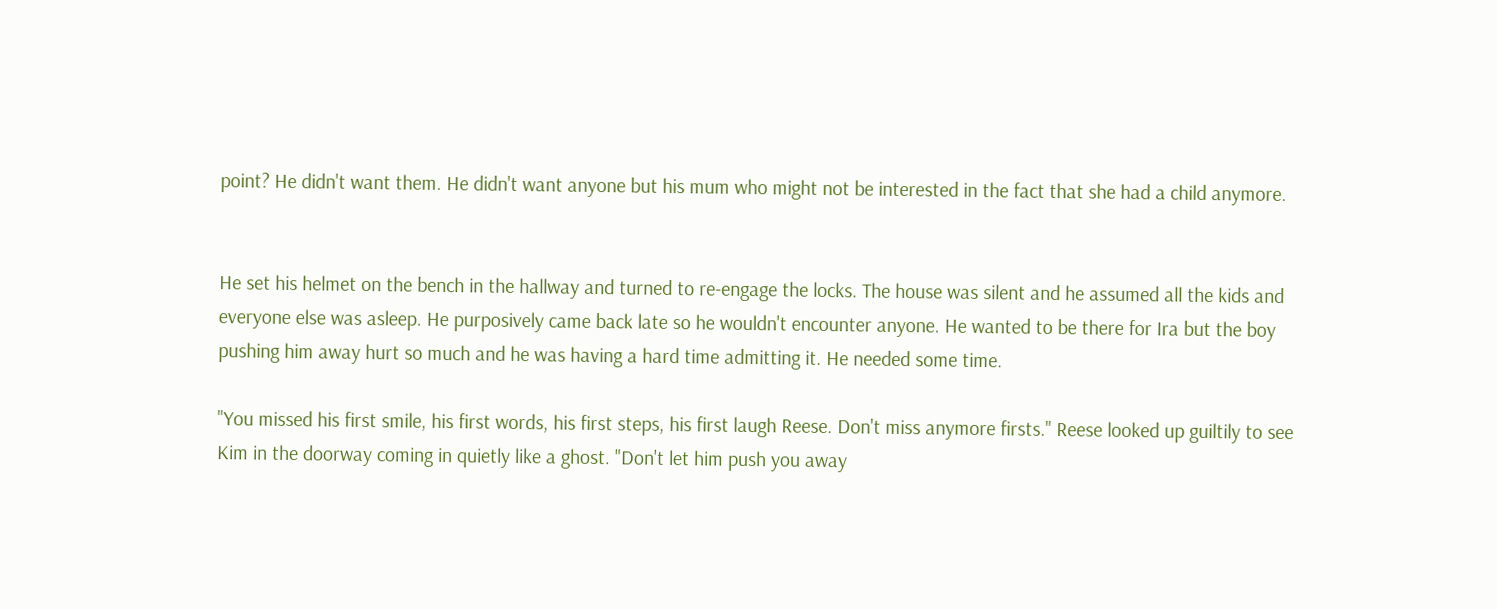point? He didn't want them. He didn't want anyone but his mum who might not be interested in the fact that she had a child anymore.


He set his helmet on the bench in the hallway and turned to re-engage the locks. The house was silent and he assumed all the kids and everyone else was asleep. He purposively came back late so he wouldn't encounter anyone. He wanted to be there for Ira but the boy pushing him away hurt so much and he was having a hard time admitting it. He needed some time.

"You missed his first smile, his first words, his first steps, his first laugh Reese. Don't miss anymore firsts." Reese looked up guiltily to see Kim in the doorway coming in quietly like a ghost. "Don't let him push you away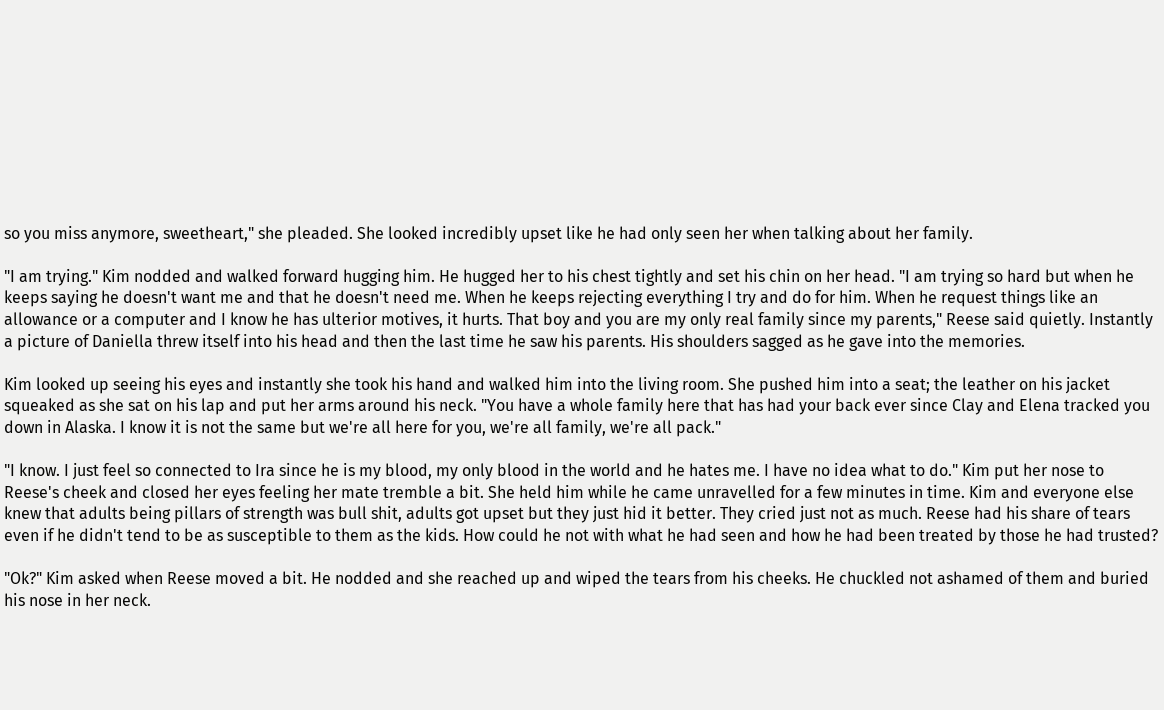so you miss anymore, sweetheart," she pleaded. She looked incredibly upset like he had only seen her when talking about her family.

"I am trying." Kim nodded and walked forward hugging him. He hugged her to his chest tightly and set his chin on her head. "I am trying so hard but when he keeps saying he doesn't want me and that he doesn't need me. When he keeps rejecting everything I try and do for him. When he request things like an allowance or a computer and I know he has ulterior motives, it hurts. That boy and you are my only real family since my parents," Reese said quietly. Instantly a picture of Daniella threw itself into his head and then the last time he saw his parents. His shoulders sagged as he gave into the memories.

Kim looked up seeing his eyes and instantly she took his hand and walked him into the living room. She pushed him into a seat; the leather on his jacket squeaked as she sat on his lap and put her arms around his neck. "You have a whole family here that has had your back ever since Clay and Elena tracked you down in Alaska. I know it is not the same but we're all here for you, we're all family, we're all pack."

"I know. I just feel so connected to Ira since he is my blood, my only blood in the world and he hates me. I have no idea what to do." Kim put her nose to Reese's cheek and closed her eyes feeling her mate tremble a bit. She held him while he came unravelled for a few minutes in time. Kim and everyone else knew that adults being pillars of strength was bull shit, adults got upset but they just hid it better. They cried just not as much. Reese had his share of tears even if he didn't tend to be as susceptible to them as the kids. How could he not with what he had seen and how he had been treated by those he had trusted?

"Ok?" Kim asked when Reese moved a bit. He nodded and she reached up and wiped the tears from his cheeks. He chuckled not ashamed of them and buried his nose in her neck.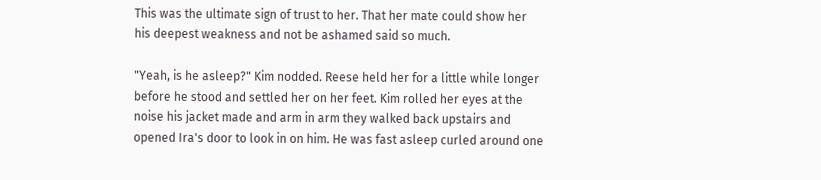This was the ultimate sign of trust to her. That her mate could show her his deepest weakness and not be ashamed said so much.

"Yeah, is he asleep?" Kim nodded. Reese held her for a little while longer before he stood and settled her on her feet. Kim rolled her eyes at the noise his jacket made and arm in arm they walked back upstairs and opened Ira's door to look in on him. He was fast asleep curled around one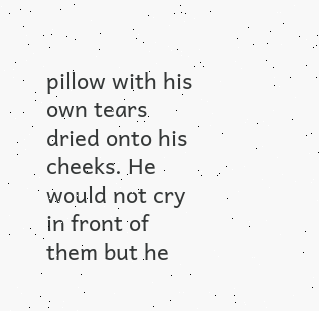pillow with his own tears dried onto his cheeks. He would not cry in front of them but he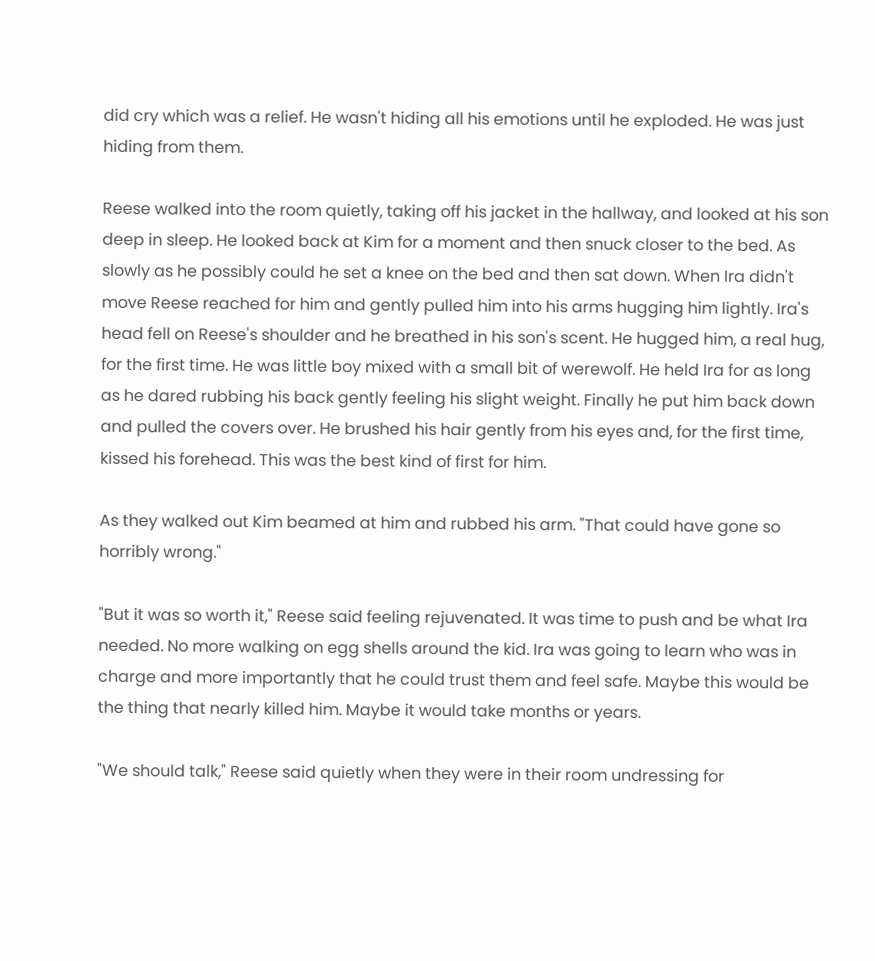did cry which was a relief. He wasn't hiding all his emotions until he exploded. He was just hiding from them.

Reese walked into the room quietly, taking off his jacket in the hallway, and looked at his son deep in sleep. He looked back at Kim for a moment and then snuck closer to the bed. As slowly as he possibly could he set a knee on the bed and then sat down. When Ira didn't move Reese reached for him and gently pulled him into his arms hugging him lightly. Ira's head fell on Reese's shoulder and he breathed in his son's scent. He hugged him, a real hug, for the first time. He was little boy mixed with a small bit of werewolf. He held Ira for as long as he dared rubbing his back gently feeling his slight weight. Finally he put him back down and pulled the covers over. He brushed his hair gently from his eyes and, for the first time, kissed his forehead. This was the best kind of first for him.

As they walked out Kim beamed at him and rubbed his arm. "That could have gone so horribly wrong."

"But it was so worth it," Reese said feeling rejuvenated. It was time to push and be what Ira needed. No more walking on egg shells around the kid. Ira was going to learn who was in charge and more importantly that he could trust them and feel safe. Maybe this would be the thing that nearly killed him. Maybe it would take months or years.

"We should talk," Reese said quietly when they were in their room undressing for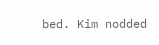bed. Kim nodded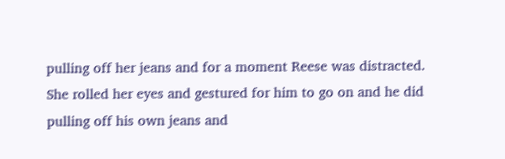pulling off her jeans and for a moment Reese was distracted. She rolled her eyes and gestured for him to go on and he did pulling off his own jeans and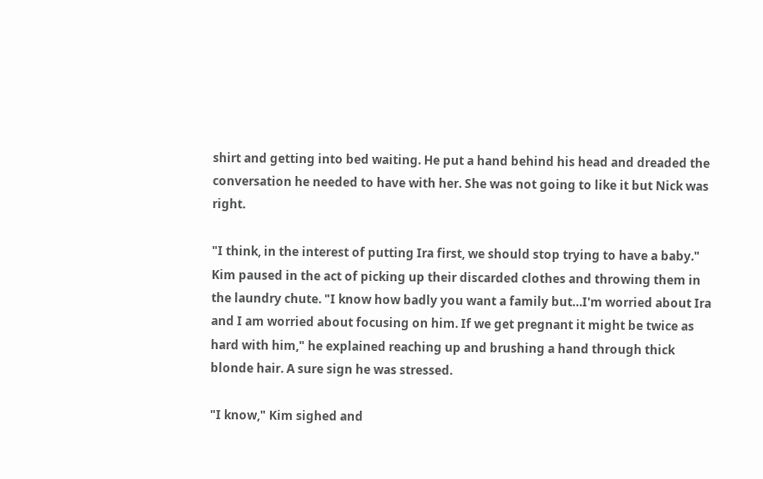shirt and getting into bed waiting. He put a hand behind his head and dreaded the conversation he needed to have with her. She was not going to like it but Nick was right.

"I think, in the interest of putting Ira first, we should stop trying to have a baby." Kim paused in the act of picking up their discarded clothes and throwing them in the laundry chute. "I know how badly you want a family but…I'm worried about Ira and I am worried about focusing on him. If we get pregnant it might be twice as hard with him," he explained reaching up and brushing a hand through thick blonde hair. A sure sign he was stressed.

"I know," Kim sighed and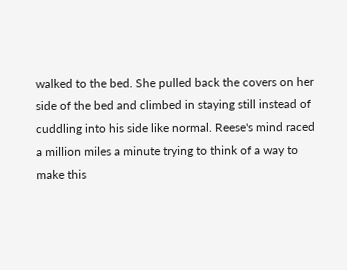walked to the bed. She pulled back the covers on her side of the bed and climbed in staying still instead of cuddling into his side like normal. Reese's mind raced a million miles a minute trying to think of a way to make this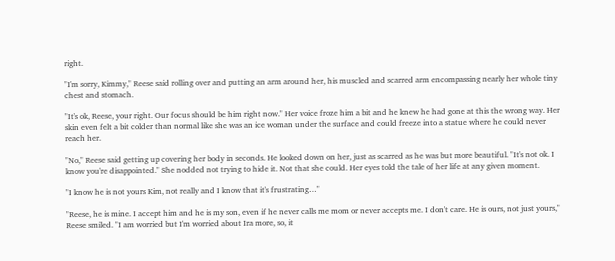right.

"I'm sorry, Kimmy," Reese said rolling over and putting an arm around her, his muscled and scarred arm encompassing nearly her whole tiny chest and stomach.

"It's ok, Reese, your right. Our focus should be him right now." Her voice froze him a bit and he knew he had gone at this the wrong way. Her skin even felt a bit colder than normal like she was an ice woman under the surface and could freeze into a statue where he could never reach her.

"No," Reese said getting up covering her body in seconds. He looked down on her, just as scarred as he was but more beautiful. "It's not ok. I know you're disappointed." She nodded not trying to hide it. Not that she could. Her eyes told the tale of her life at any given moment.

"I know he is not yours Kim, not really and I know that it's frustrating…"

"Reese, he is mine. I accept him and he is my son, even if he never calls me mom or never accepts me. I don't care. He is ours, not just yours," Reese smiled. "I am worried but I'm worried about Ira more, so, it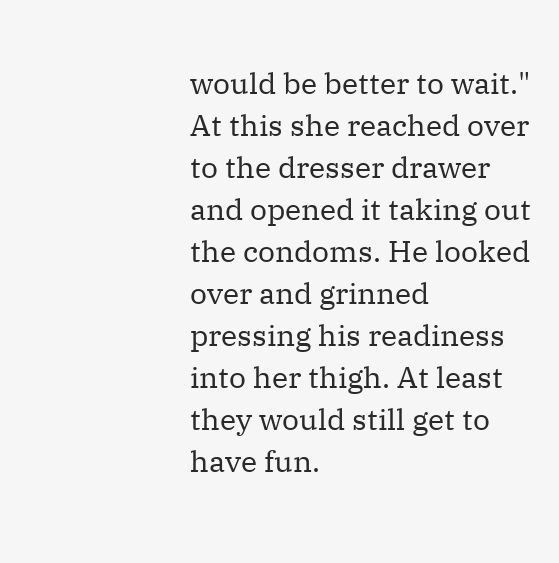would be better to wait." At this she reached over to the dresser drawer and opened it taking out the condoms. He looked over and grinned pressing his readiness into her thigh. At least they would still get to have fun.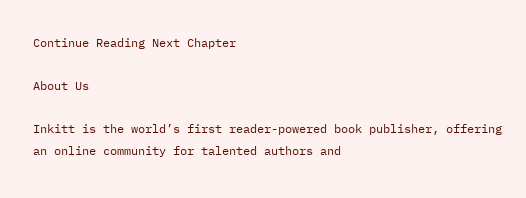Continue Reading Next Chapter

About Us

Inkitt is the world’s first reader-powered book publisher, offering an online community for talented authors and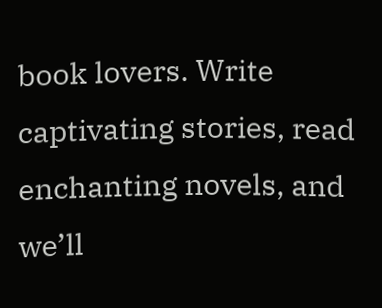book lovers. Write captivating stories, read enchanting novels, and we’ll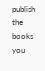publish the books you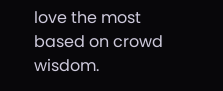love the most based on crowd wisdom.